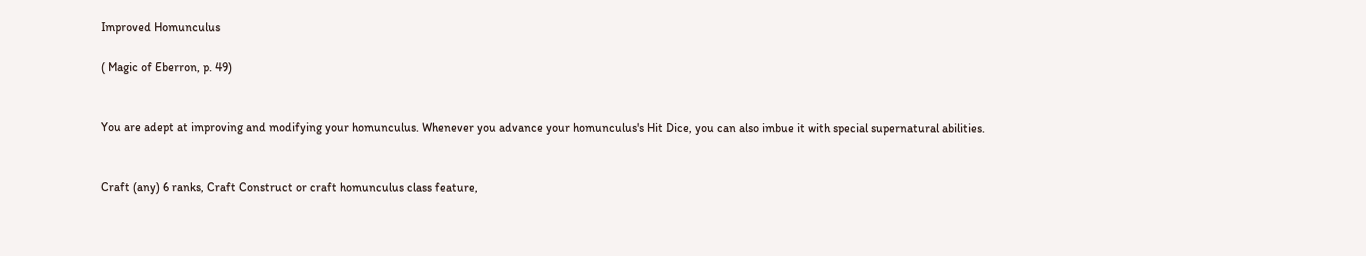Improved Homunculus

( Magic of Eberron, p. 49)


You are adept at improving and modifying your homunculus. Whenever you advance your homunculus's Hit Dice, you can also imbue it with special supernatural abilities.


Craft (any) 6 ranks, Craft Construct or craft homunculus class feature,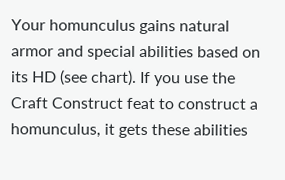Your homunculus gains natural armor and special abilities based on its HD (see chart). If you use the Craft Construct feat to construct a homunculus, it gets these abilities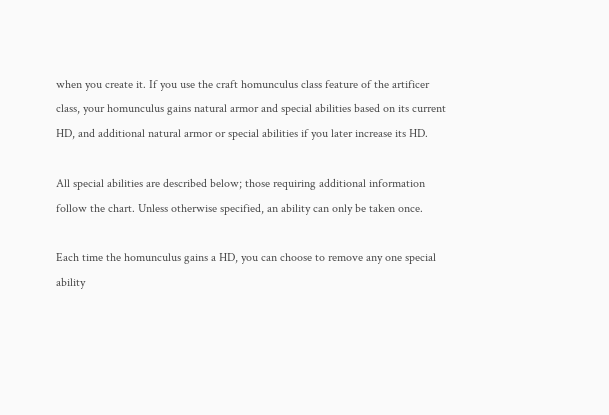when you create it. If you use the craft homunculus class feature of the artificer class, your homunculus gains natural armor and special abilities based on its current HD, and additional natural armor or special abilities if you later increase its HD.

All special abilities are described below; those requiring additional information follow the chart. Unless otherwise specified, an ability can only be taken once.

Each time the homunculus gains a HD, you can choose to remove any one special ability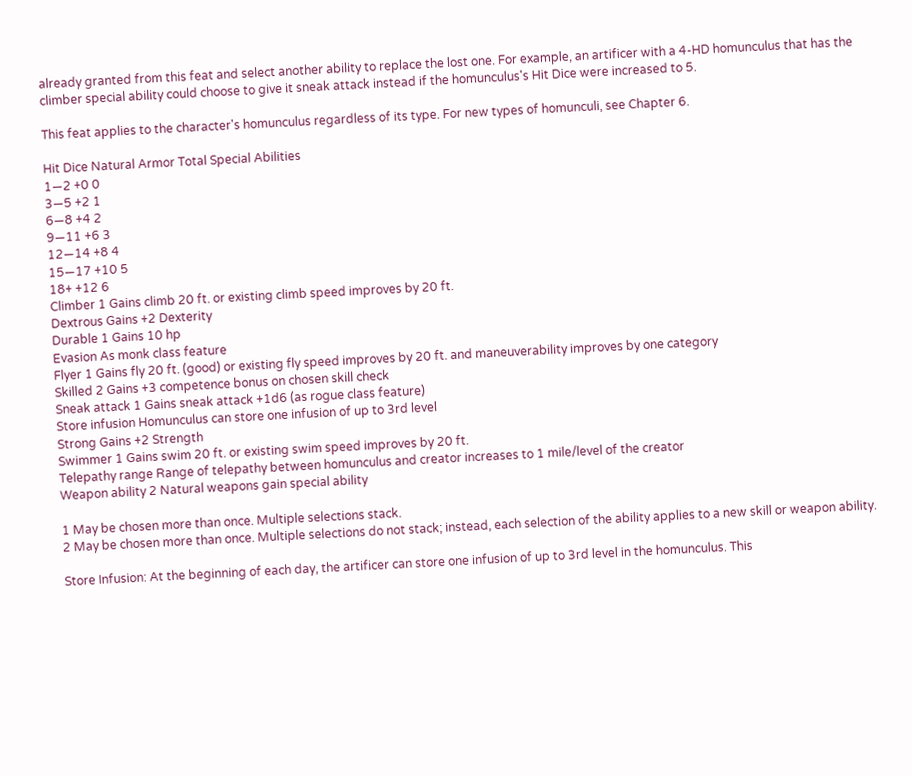already granted from this feat and select another ability to replace the lost one. For example, an artificer with a 4-HD homunculus that has the climber special ability could choose to give it sneak attack instead if the homunculus's Hit Dice were increased to 5.

This feat applies to the character's homunculus regardless of its type. For new types of homunculi, see Chapter 6.

Hit Dice Natural Armor Total Special Abilities
1—2 +0 0
3—5 +2 1
6—8 +4 2
9—11 +6 3
12—14 +8 4
15—17 +10 5
18+ +12 6
Climber 1 Gains climb 20 ft. or existing climb speed improves by 20 ft.
Dextrous Gains +2 Dexterity
Durable 1 Gains 10 hp
Evasion As monk class feature
Flyer 1 Gains fly 20 ft. (good) or existing fly speed improves by 20 ft. and maneuverability improves by one category
Skilled 2 Gains +3 competence bonus on chosen skill check
Sneak attack 1 Gains sneak attack +1d6 (as rogue class feature)
Store infusion Homunculus can store one infusion of up to 3rd level
Strong Gains +2 Strength
Swimmer 1 Gains swim 20 ft. or existing swim speed improves by 20 ft.
Telepathy range Range of telepathy between homunculus and creator increases to 1 mile/level of the creator
Weapon ability 2 Natural weapons gain special ability

1 May be chosen more than once. Multiple selections stack.
2 May be chosen more than once. Multiple selections do not stack; instead, each selection of the ability applies to a new skill or weapon ability.

Store Infusion: At the beginning of each day, the artificer can store one infusion of up to 3rd level in the homunculus. This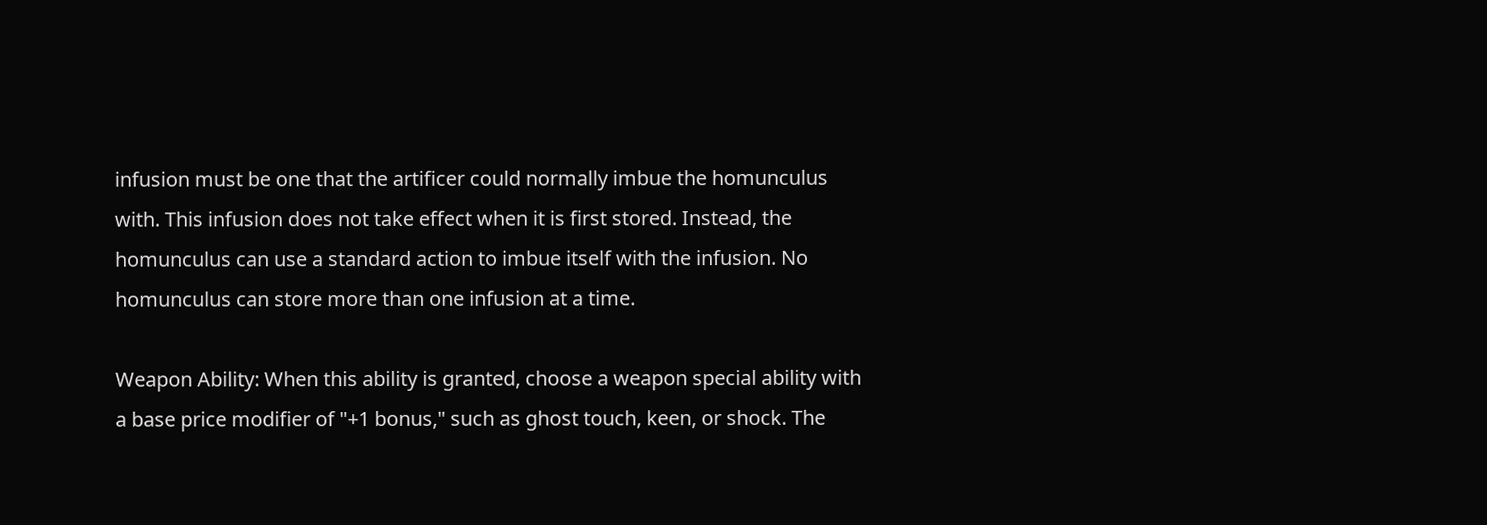infusion must be one that the artificer could normally imbue the homunculus with. This infusion does not take effect when it is first stored. Instead, the homunculus can use a standard action to imbue itself with the infusion. No homunculus can store more than one infusion at a time.

Weapon Ability: When this ability is granted, choose a weapon special ability with a base price modifier of "+1 bonus," such as ghost touch, keen, or shock. The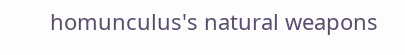homunculus's natural weapons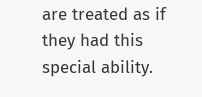are treated as if they had this special ability.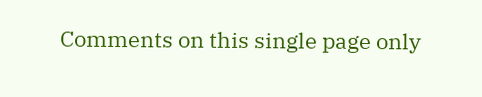Comments on this single page only